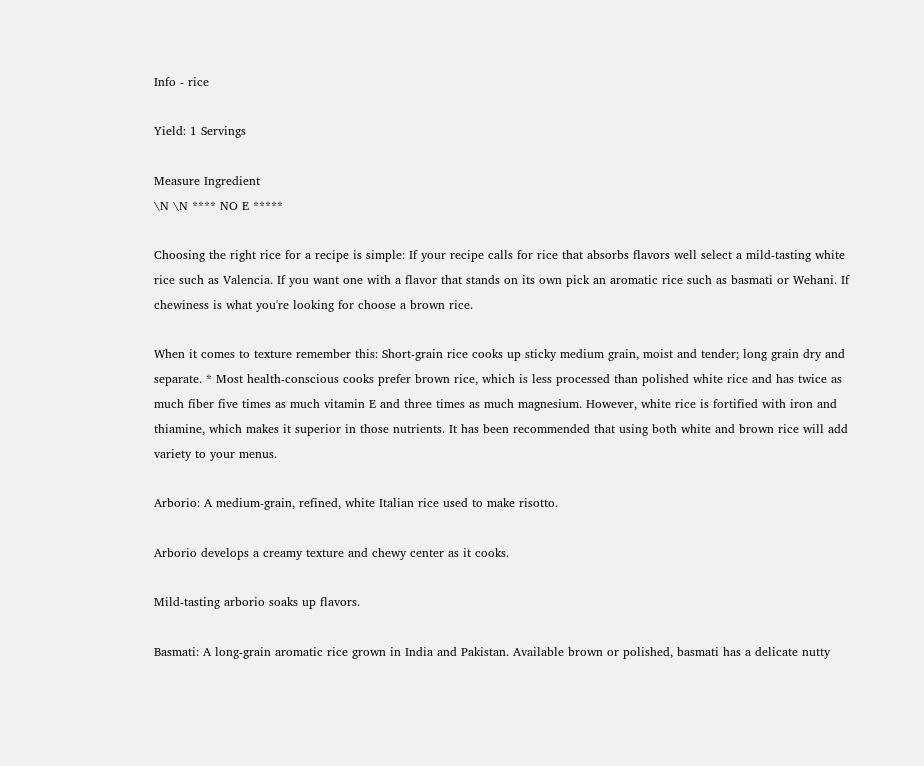Info - rice

Yield: 1 Servings

Measure Ingredient
\N \N **** NO E *****

Choosing the right rice for a recipe is simple: If your recipe calls for rice that absorbs flavors well select a mild-tasting white rice such as Valencia. If you want one with a flavor that stands on its own pick an aromatic rice such as basmati or Wehani. If chewiness is what you're looking for choose a brown rice.

When it comes to texture remember this: Short-grain rice cooks up sticky medium grain, moist and tender; long grain dry and separate. * Most health-conscious cooks prefer brown rice, which is less processed than polished white rice and has twice as much fiber five times as much vitamin E and three times as much magnesium. However, white rice is fortified with iron and thiamine, which makes it superior in those nutrients. It has been recommended that using both white and brown rice will add variety to your menus.

Arborio: A medium-grain, refined, white Italian rice used to make risotto.

Arborio develops a creamy texture and chewy center as it cooks.

Mild-tasting arborio soaks up flavors.

Basmati: A long-grain aromatic rice grown in India and Pakistan. Available brown or polished, basmati has a delicate nutty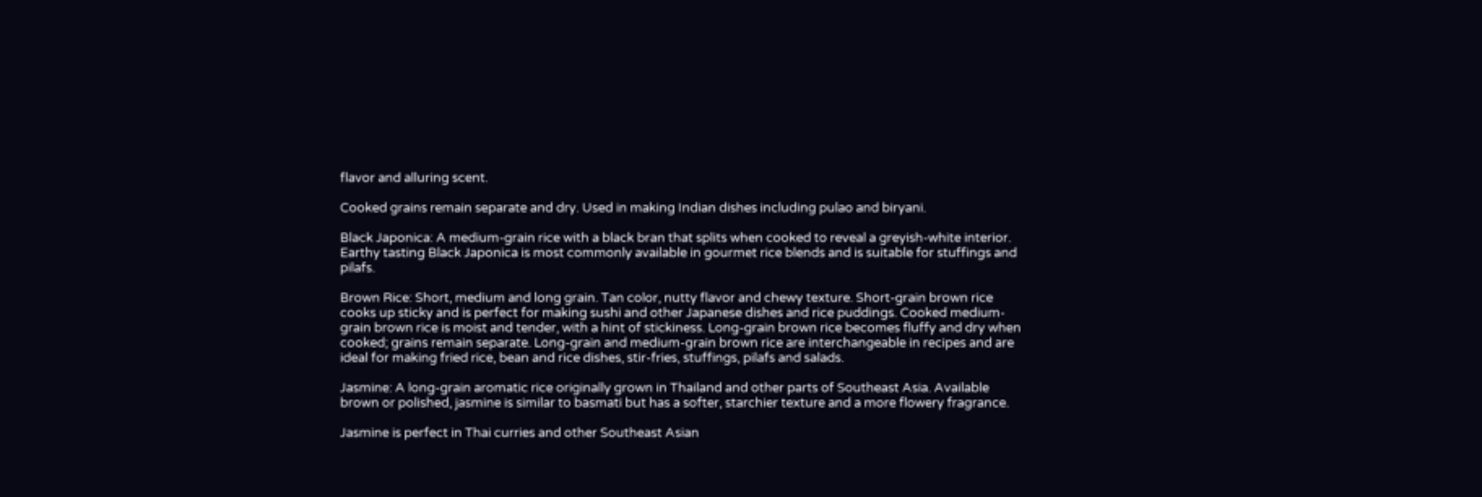flavor and alluring scent.

Cooked grains remain separate and dry. Used in making Indian dishes including pulao and biryani.

Black Japonica: A medium-grain rice with a black bran that splits when cooked to reveal a greyish-white interior. Earthy tasting Black Japonica is most commonly available in gourmet rice blends and is suitable for stuffings and pilafs.

Brown Rice: Short, medium and long grain. Tan color, nutty flavor and chewy texture. Short-grain brown rice cooks up sticky and is perfect for making sushi and other Japanese dishes and rice puddings. Cooked medium-grain brown rice is moist and tender, with a hint of stickiness. Long-grain brown rice becomes fluffy and dry when cooked; grains remain separate. Long-grain and medium-grain brown rice are interchangeable in recipes and are ideal for making fried rice, bean and rice dishes, stir-fries, stuffings, pilafs and salads.

Jasmine: A long-grain aromatic rice originally grown in Thailand and other parts of Southeast Asia. Available brown or polished, jasmine is similar to basmati but has a softer, starchier texture and a more flowery fragrance.

Jasmine is perfect in Thai curries and other Southeast Asian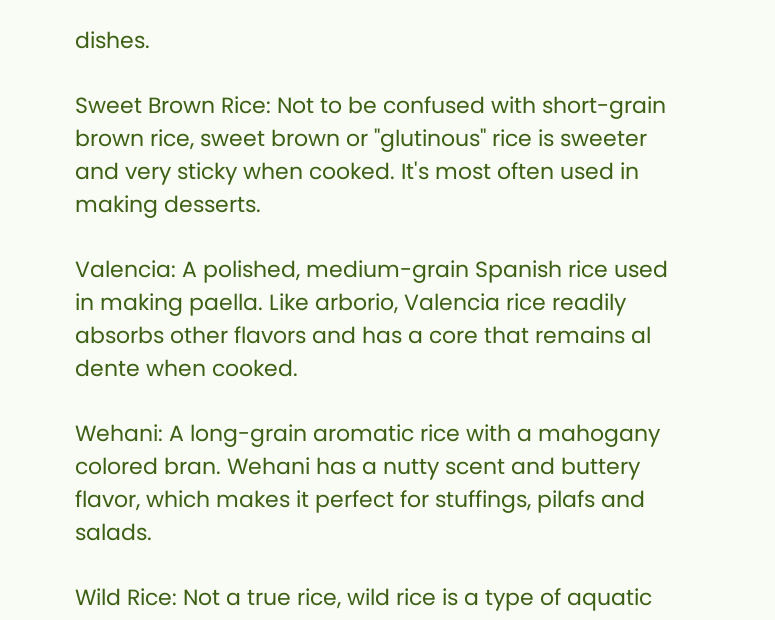dishes.

Sweet Brown Rice: Not to be confused with short-grain brown rice, sweet brown or "glutinous" rice is sweeter and very sticky when cooked. It's most often used in making desserts.

Valencia: A polished, medium-grain Spanish rice used in making paella. Like arborio, Valencia rice readily absorbs other flavors and has a core that remains al dente when cooked.

Wehani: A long-grain aromatic rice with a mahogany colored bran. Wehani has a nutty scent and buttery flavor, which makes it perfect for stuffings, pilafs and salads.

Wild Rice: Not a true rice, wild rice is a type of aquatic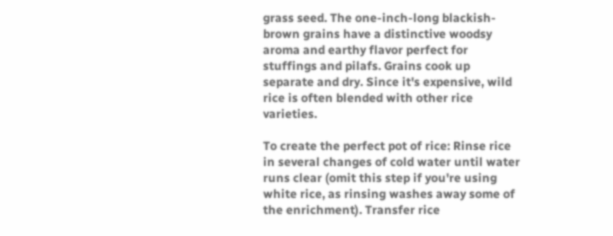grass seed. The one-inch-long blackish- brown grains have a distinctive woodsy aroma and earthy flavor perfect for stuffings and pilafs. Grains cook up separate and dry. Since it's expensive, wild rice is often blended with other rice varieties.

To create the perfect pot of rice: Rinse rice in several changes of cold water until water runs clear (omit this step if you're using white rice, as rinsing washes away some of the enrichment). Transfer rice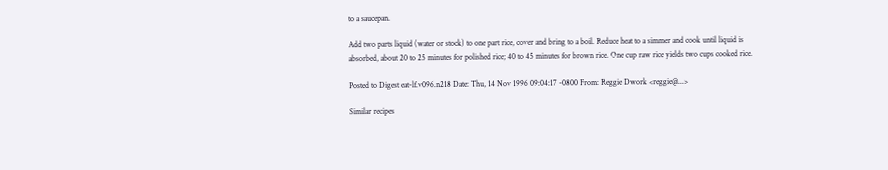to a saucepan.

Add two parts liquid (water or stock) to one part rice, cover and bring to a boil. Reduce heat to a simmer and cook until liquid is absorbed, about 20 to 25 minutes for polished rice; 40 to 45 minutes for brown rice. One cup raw rice yields two cups cooked rice.

Posted to Digest eat-lf.v096.n218 Date: Thu, 14 Nov 1996 09:04:17 -0800 From: Reggie Dwork <reggie@...>

Similar recipes